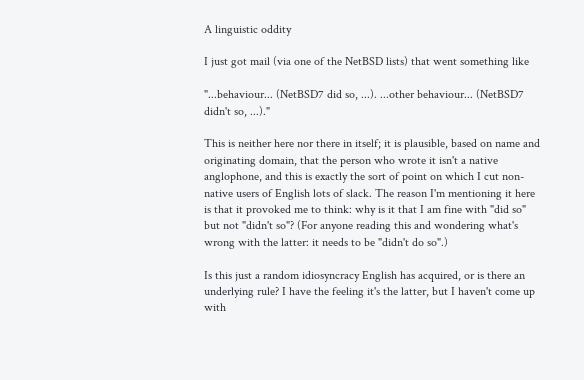A linguistic oddity

I just got mail (via one of the NetBSD lists) that went something like

"...behaviour... (NetBSD7 did so, ...). ...other behaviour... (NetBSD7 didn't so, ...)."

This is neither here nor there in itself; it is plausible, based on name and originating domain, that the person who wrote it isn't a native anglophone, and this is exactly the sort of point on which I cut non-native users of English lots of slack. The reason I'm mentioning it here is that it provoked me to think: why is it that I am fine with "did so" but not "didn't so"? (For anyone reading this and wondering what's wrong with the latter: it needs to be "didn't do so".)

Is this just a random idiosyncracy English has acquired, or is there an underlying rule? I have the feeling it's the latter, but I haven't come up with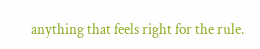anything that feels right for the rule.